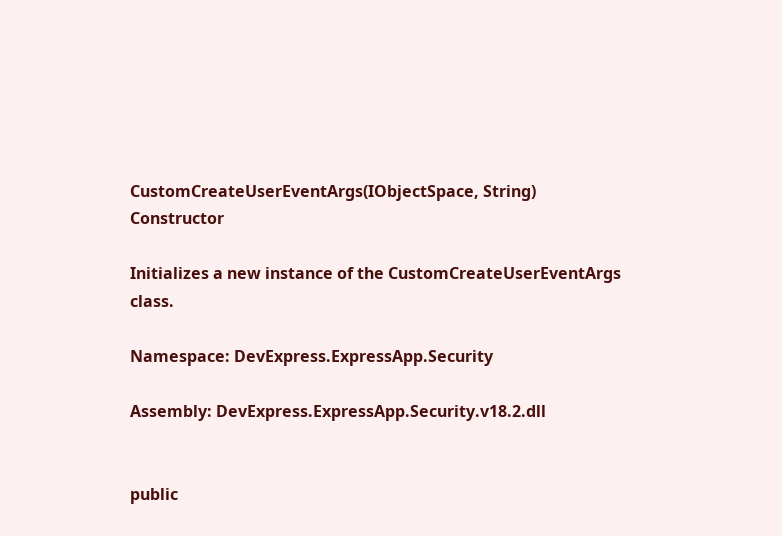CustomCreateUserEventArgs(IObjectSpace, String) Constructor

Initializes a new instance of the CustomCreateUserEventArgs class.

Namespace: DevExpress.ExpressApp.Security

Assembly: DevExpress.ExpressApp.Security.v18.2.dll


public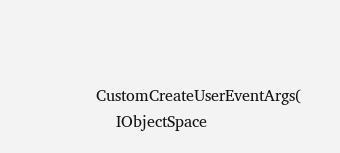CustomCreateUserEventArgs(
    IObjectSpace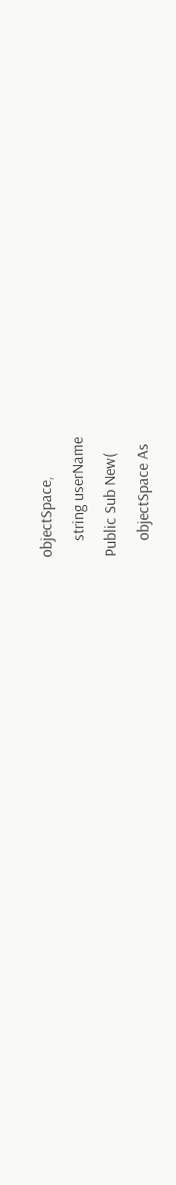objectSpace,
    string userName
Public Sub New(
    objectSpace As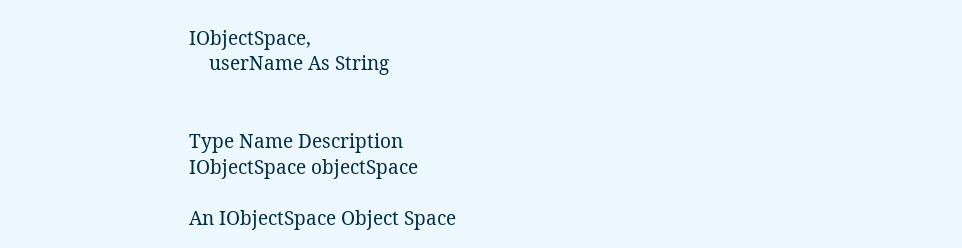IObjectSpace,
    userName As String


Type Name Description
IObjectSpace objectSpace

An IObjectSpace Object Space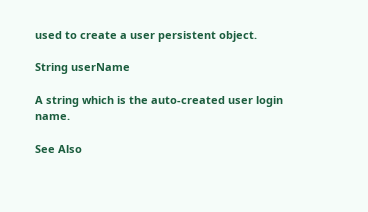used to create a user persistent object.

String userName

A string which is the auto-created user login name.

See Also